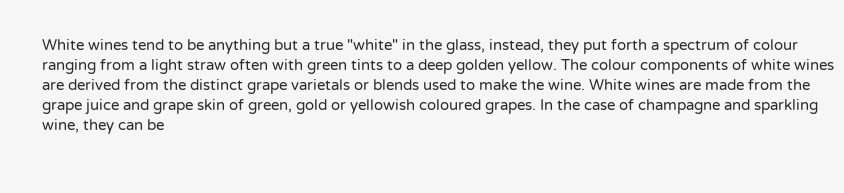White wines tend to be anything but a true "white" in the glass, instead, they put forth a spectrum of colour ranging from a light straw often with green tints to a deep golden yellow. The colour components of white wines are derived from the distinct grape varietals or blends used to make the wine. White wines are made from the grape juice and grape skin of green, gold or yellowish coloured grapes. In the case of champagne and sparkling wine, they can be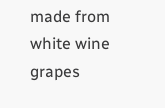made from white wine grapes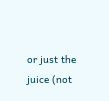or just the juice (not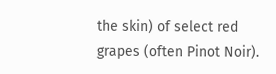the skin) of select red grapes (often Pinot Noir).